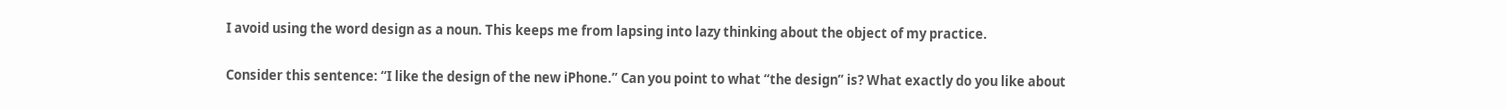I avoid using the word design as a noun. This keeps me from lapsing into lazy thinking about the object of my practice.

Consider this sentence: “I like the design of the new iPhone.” Can you point to what “the design” is? What exactly do you like about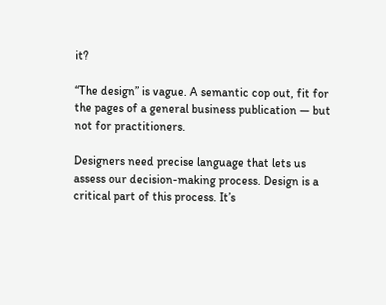it?

“The design” is vague. A semantic cop out, fit for the pages of a general business publication — but not for practitioners.

Designers need precise language that lets us assess our decision-making process. Design is a critical part of this process. It’s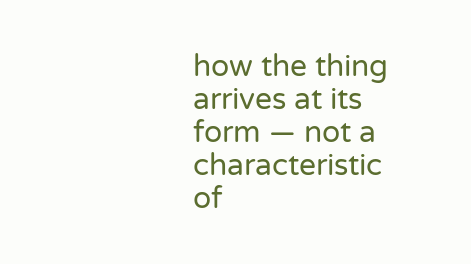how the thing arrives at its form — not a characteristic of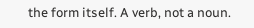the form itself. A verb, not a noun.